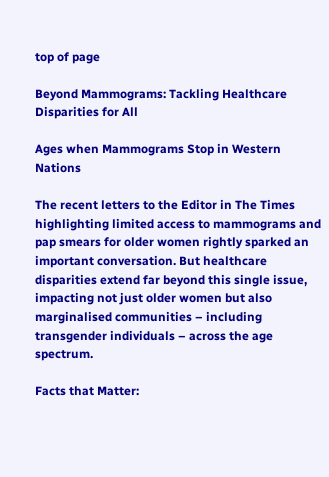top of page

Beyond Mammograms: Tackling Healthcare Disparities for All

Ages when Mammograms Stop in Western Nations

The recent letters to the Editor in The Times highlighting limited access to mammograms and pap smears for older women rightly sparked an important conversation. But healthcare disparities extend far beyond this single issue, impacting not just older women but also marginalised communities – including transgender individuals – across the age spectrum.

Facts that Matter: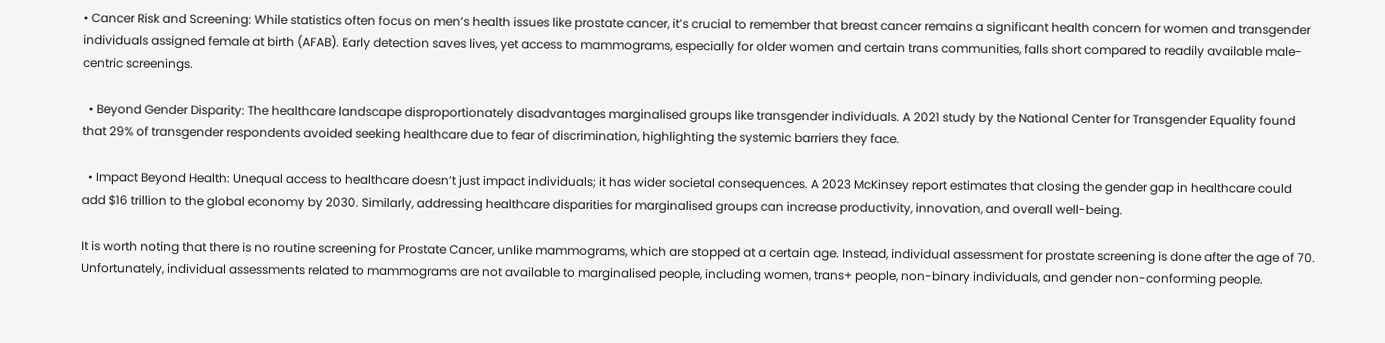• Cancer Risk and Screening: While statistics often focus on men’s health issues like prostate cancer, it’s crucial to remember that breast cancer remains a significant health concern for women and transgender individuals assigned female at birth (AFAB). Early detection saves lives, yet access to mammograms, especially for older women and certain trans communities, falls short compared to readily available male-centric screenings.

  • Beyond Gender Disparity: The healthcare landscape disproportionately disadvantages marginalised groups like transgender individuals. A 2021 study by the National Center for Transgender Equality found that 29% of transgender respondents avoided seeking healthcare due to fear of discrimination, highlighting the systemic barriers they face.

  • Impact Beyond Health: Unequal access to healthcare doesn’t just impact individuals; it has wider societal consequences. A 2023 McKinsey report estimates that closing the gender gap in healthcare could add $16 trillion to the global economy by 2030. Similarly, addressing healthcare disparities for marginalised groups can increase productivity, innovation, and overall well-being.

It is worth noting that there is no routine screening for Prostate Cancer, unlike mammograms, which are stopped at a certain age. Instead, individual assessment for prostate screening is done after the age of 70. Unfortunately, individual assessments related to mammograms are not available to marginalised people, including women, trans+ people, non-binary individuals, and gender non-conforming people.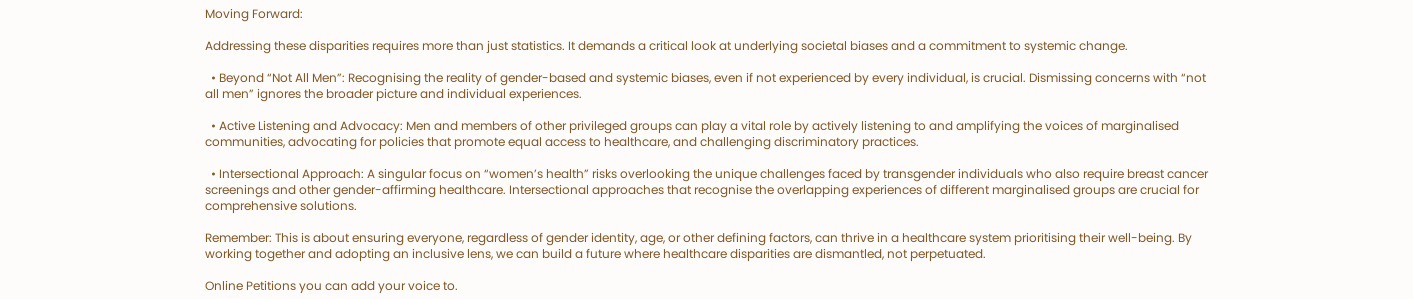Moving Forward:

Addressing these disparities requires more than just statistics. It demands a critical look at underlying societal biases and a commitment to systemic change.

  • Beyond “Not All Men”: Recognising the reality of gender-based and systemic biases, even if not experienced by every individual, is crucial. Dismissing concerns with “not all men” ignores the broader picture and individual experiences.

  • Active Listening and Advocacy: Men and members of other privileged groups can play a vital role by actively listening to and amplifying the voices of marginalised communities, advocating for policies that promote equal access to healthcare, and challenging discriminatory practices.

  • Intersectional Approach: A singular focus on “women’s health” risks overlooking the unique challenges faced by transgender individuals who also require breast cancer screenings and other gender-affirming healthcare. Intersectional approaches that recognise the overlapping experiences of different marginalised groups are crucial for comprehensive solutions.

Remember: This is about ensuring everyone, regardless of gender identity, age, or other defining factors, can thrive in a healthcare system prioritising their well-being. By working together and adopting an inclusive lens, we can build a future where healthcare disparities are dismantled, not perpetuated.

Online Petitions you can add your voice to.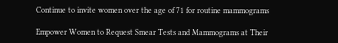Continue to invite women over the age of 71 for routine mammograms

Empower Women to Request Smear Tests and Mammograms at Their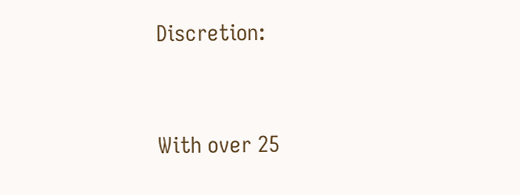Discretion:


With over 25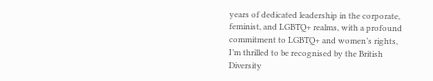years of dedicated leadership in the corporate, feminist, and LGBTQ+ realms, with a profound commitment to LGBTQ+ and women’s rights, I’m thrilled to be recognised by the British Diversity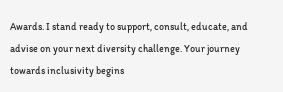Awards. I stand ready to support, consult, educate, and advise on your next diversity challenge. Your journey towards inclusivity begins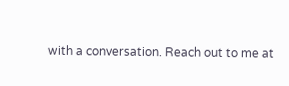with a conversation. Reach out to me at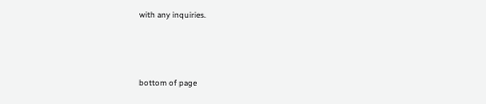with any inquiries.



bottom of page